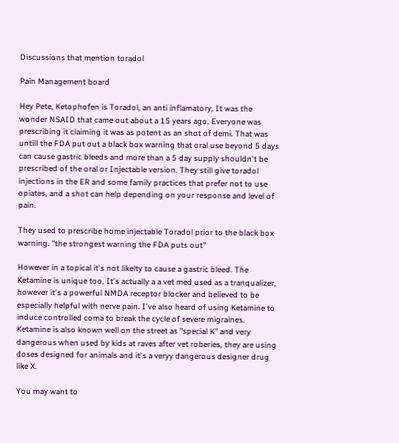Discussions that mention toradol

Pain Management board

Hey Pete, Ketophofen is Toradol, an anti inflamatory, It was the wonder NSAID that came out about a 15 years ago, Everyone was prescribing it claiming it was as potent as an shot of demi. That was untill the FDA put out a black box warning that oral use beyond 5 days can cause gastric bleeds and more than a 5 day supply shouldn't be prescribed of the oral or Injectable version. They still give toradol injections in the ER and some family practices that prefer not to use opiates, and a shot can help depending on your response and level of pain.

They used to prescribe home injectable Toradol prior to the black box warning. "the strongest warning the FDA puts out"

However in a topical it's not likelty to cause a gastric bleed. The Ketamine is unique too, It's actually a a vet med used as a tranqualizer, however it's a powerful NMDA receptor blocker and believed to be especially helpful with nerve pain. I've also heard of using Ketamine to induce controlled coma to break the cycle of severe migraines. Ketamine is also known well on the street as "special K" and very dangerous when used by kids at raves after vet roberies, they are using doses designed for animals and it's a veryy dangerous designer drug like X.

You may want to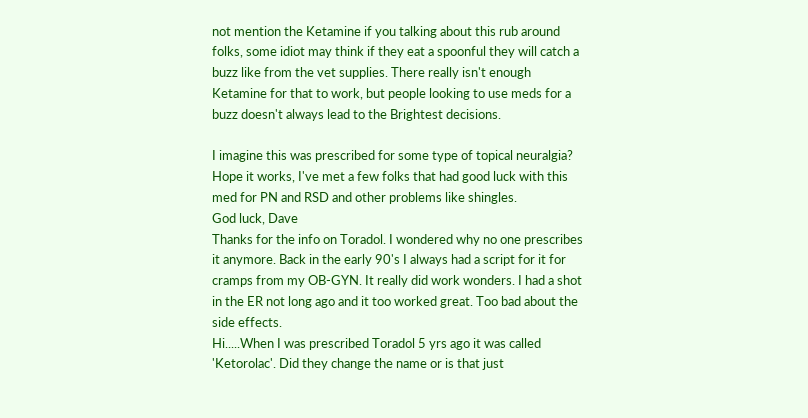not mention the Ketamine if you talking about this rub around folks, some idiot may think if they eat a spoonful they will catch a buzz like from the vet supplies. There really isn't enough Ketamine for that to work, but people looking to use meds for a buzz doesn't always lead to the Brightest decisions.

I imagine this was prescribed for some type of topical neuralgia? Hope it works, I've met a few folks that had good luck with this med for PN and RSD and other problems like shingles.
God luck, Dave
Thanks for the info on Toradol. I wondered why no one prescribes it anymore. Back in the early 90's I always had a script for it for cramps from my OB-GYN. It really did work wonders. I had a shot in the ER not long ago and it too worked great. Too bad about the side effects.
Hi.....When I was prescribed Toradol 5 yrs ago it was called 'Ketorolac'. Did they change the name or is that just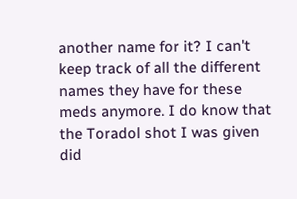another name for it? I can't keep track of all the different names they have for these meds anymore. I do know that the Toradol shot I was given did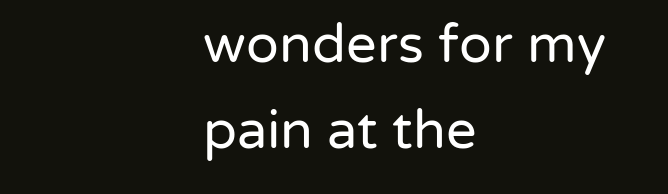wonders for my pain at the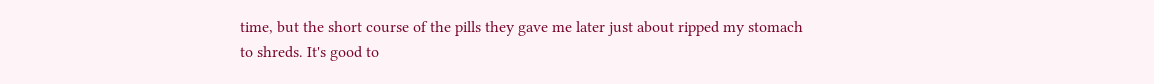time, but the short course of the pills they gave me later just about ripped my stomach to shreds. It's good to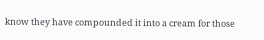know they have compounded it into a cream for those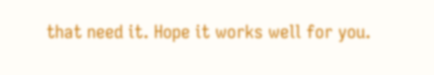that need it. Hope it works well for you.